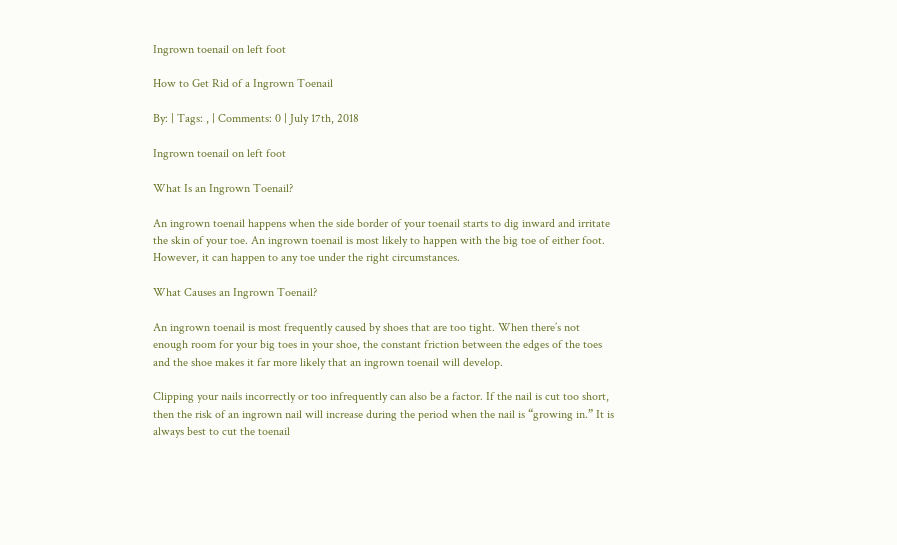Ingrown toenail on left foot

How to Get Rid of a Ingrown Toenail

By: | Tags: , | Comments: 0 | July 17th, 2018

Ingrown toenail on left foot

What Is an Ingrown Toenail?

An ingrown toenail happens when the side border of your toenail starts to dig inward and irritate
the skin of your toe. An ingrown toenail is most likely to happen with the big toe of either foot.
However, it can happen to any toe under the right circumstances.

What Causes an Ingrown Toenail?

An ingrown toenail is most frequently caused by shoes that are too tight. When there’s not
enough room for your big toes in your shoe, the constant friction between the edges of the toes
and the shoe makes it far more likely that an ingrown toenail will develop.

Clipping your nails incorrectly or too infrequently can also be a factor. If the nail is cut too short,
then the risk of an ingrown nail will increase during the period when the nail is “growing in.” It is
always best to cut the toenail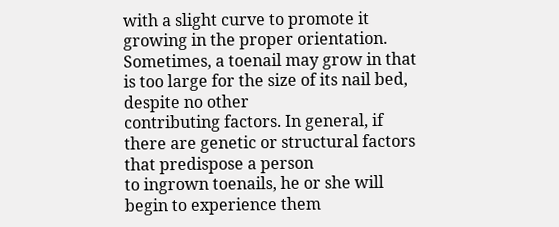with a slight curve to promote it growing in the proper orientation.
Sometimes, a toenail may grow in that is too large for the size of its nail bed, despite no other
contributing factors. In general, if there are genetic or structural factors that predispose a person
to ingrown toenails, he or she will begin to experience them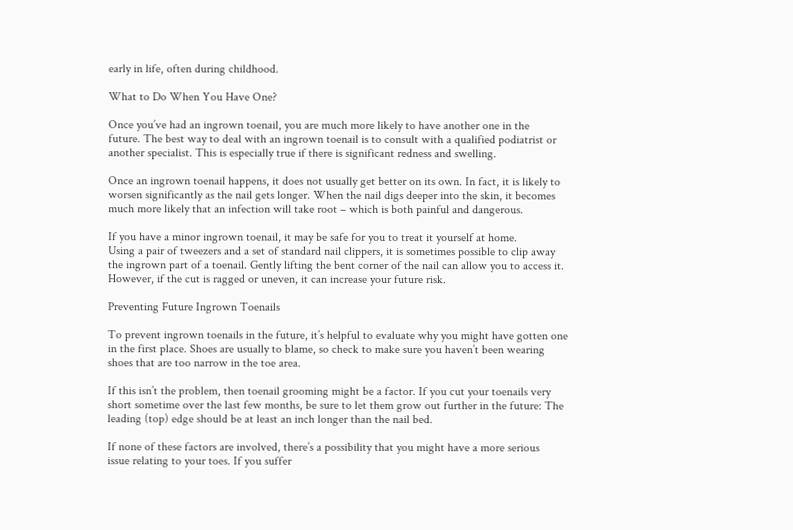early in life, often during childhood.

What to Do When You Have One?

Once you’ve had an ingrown toenail, you are much more likely to have another one in the
future. The best way to deal with an ingrown toenail is to consult with a qualified podiatrist or
another specialist. This is especially true if there is significant redness and swelling.

Once an ingrown toenail happens, it does not usually get better on its own. In fact, it is likely to
worsen significantly as the nail gets longer. When the nail digs deeper into the skin, it becomes
much more likely that an infection will take root – which is both painful and dangerous.

If you have a minor ingrown toenail, it may be safe for you to treat it yourself at home.
Using a pair of tweezers and a set of standard nail clippers, it is sometimes possible to clip away
the ingrown part of a toenail. Gently lifting the bent corner of the nail can allow you to access it.
However, if the cut is ragged or uneven, it can increase your future risk.

Preventing Future Ingrown Toenails

To prevent ingrown toenails in the future, it’s helpful to evaluate why you might have gotten one
in the first place. Shoes are usually to blame, so check to make sure you haven’t been wearing
shoes that are too narrow in the toe area.

If this isn’t the problem, then toenail grooming might be a factor. If you cut your toenails very
short sometime over the last few months, be sure to let them grow out further in the future: The
leading (top) edge should be at least an inch longer than the nail bed.

If none of these factors are involved, there’s a possibility that you might have a more serious
issue relating to your toes. If you suffer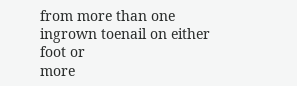from more than one ingrown toenail on either foot or
more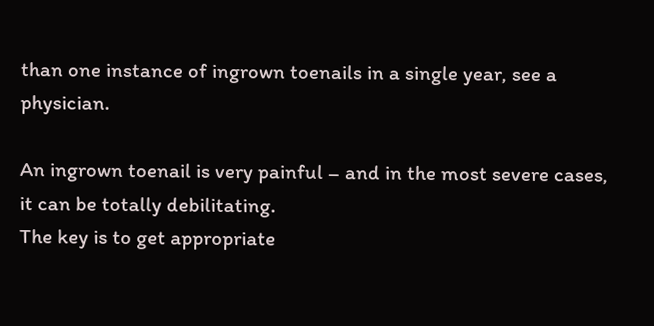than one instance of ingrown toenails in a single year, see a physician.

An ingrown toenail is very painful – and in the most severe cases, it can be totally debilitating.
The key is to get appropriate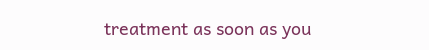treatment as soon as you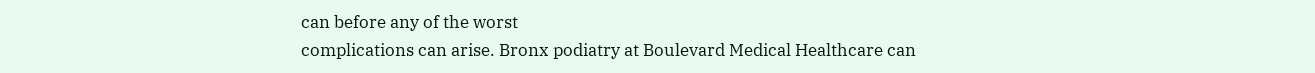can before any of the worst
complications can arise. Bronx podiatry at Boulevard Medical Healthcare can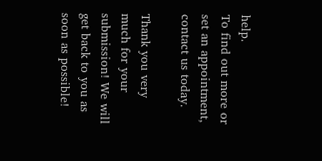help.
To find out more or set an appointment, contact us today.

Thank you very much for your submission! We will get back to you as soon as possible!